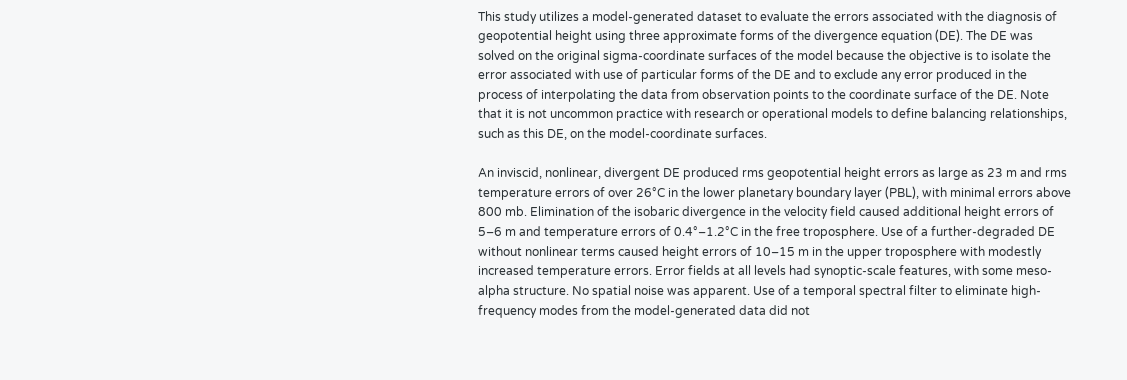This study utilizes a model-generated dataset to evaluate the errors associated with the diagnosis of geopotential height using three approximate forms of the divergence equation (DE). The DE was solved on the original sigma-coordinate surfaces of the model because the objective is to isolate the error associated with use of particular forms of the DE and to exclude any error produced in the process of interpolating the data from observation points to the coordinate surface of the DE. Note that it is not uncommon practice with research or operational models to define balancing relationships, such as this DE, on the model-coordinate surfaces.

An inviscid, nonlinear, divergent DE produced rms geopotential height errors as large as 23 m and rms temperature errors of over 26°C in the lower planetary boundary layer (PBL), with minimal errors above 800 mb. Elimination of the isobaric divergence in the velocity field caused additional height errors of 5–6 m and temperature errors of 0.4°–1.2°C in the free troposphere. Use of a further-degraded DE without nonlinear terms caused height errors of 10–15 m in the upper troposphere with modestly increased temperature errors. Error fields at all levels had synoptic-scale features, with some meso-alpha structure. No spatial noise was apparent. Use of a temporal spectral filter to eliminate high-frequency modes from the model-generated data did not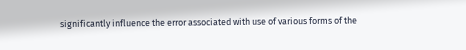significantly influence the error associated with use of various forms of the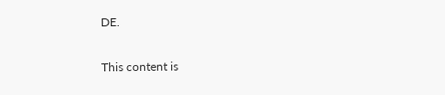DE.

This content is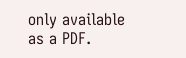only available as a PDF.